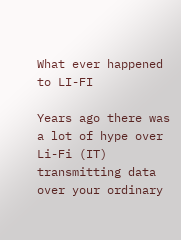What ever happened to LI-FI

Years ago there was a lot of hype over Li-Fi (IT) transmitting data over your ordinary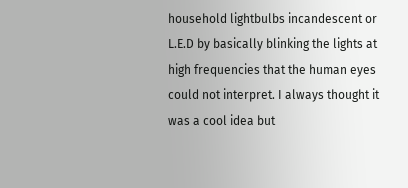household lightbulbs incandescent or L.E.D by basically blinking the lights at high frequencies that the human eyes could not interpret. I always thought it was a cool idea but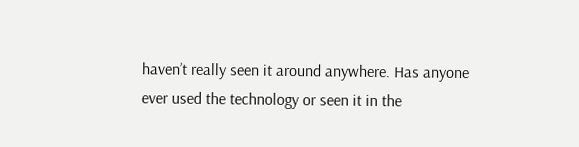haven’t really seen it around anywhere. Has anyone ever used the technology or seen it in the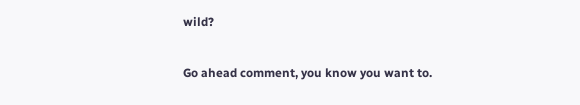wild?

Go ahead comment, you know you want to.